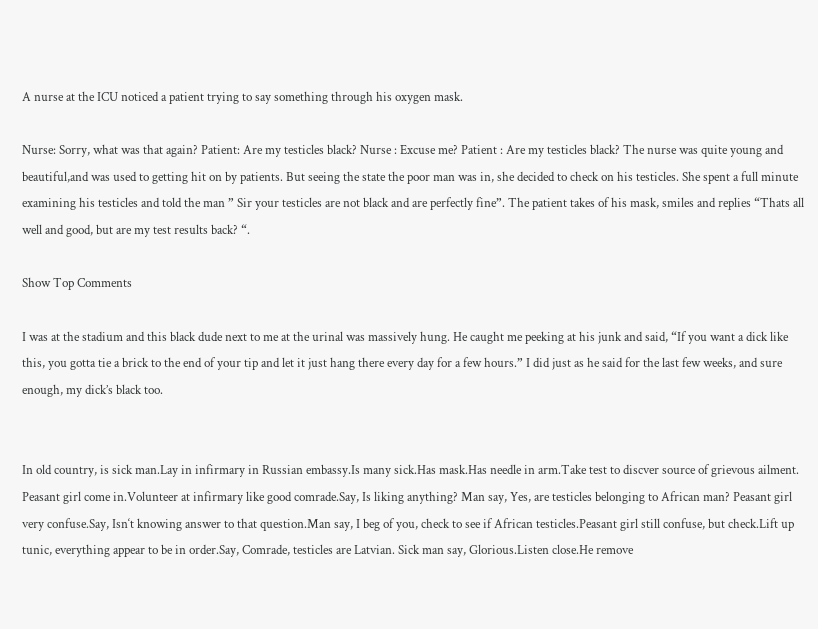A nurse at the ICU noticed a patient trying to say something through his oxygen mask.

Nurse: Sorry, what was that again? Patient: Are my testicles black? Nurse : Excuse me? Patient : Are my testicles black? The nurse was quite young and beautiful,and was used to getting hit on by patients. But seeing the state the poor man was in, she decided to check on his testicles. She spent a full minute examining his testicles and told the man ” Sir your testicles are not black and are perfectly fine”. The patient takes of his mask, smiles and replies “Thats all well and good, but are my test results back? “.

Show Top Comments

I was at the stadium and this black dude next to me at the urinal was massively hung. He caught me peeking at his junk and said, “If you want a dick like this, you gotta tie a brick to the end of your tip and let it just hang there every day for a few hours.” I did just as he said for the last few weeks, and sure enough, my dick’s black too.


In old country, is sick man.Lay in infirmary in Russian embassy.Is many sick.Has mask.Has needle in arm.Take test to discver source of grievous ailment. Peasant girl come in.Volunteer at infirmary like good comrade.Say, Is liking anything? Man say, Yes, are testicles belonging to African man? Peasant girl very confuse.Say, Isn‘t knowing answer to that question.Man say, I beg of you, check to see if African testicles.Peasant girl still confuse, but check.Lift up tunic, everything appear to be in order.Say, Comrade, testicles are Latvian. Sick man say, Glorious.Listen close.He remove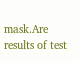mask.Are results of test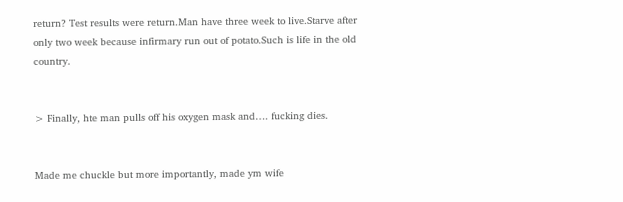return? Test results were return.Man have three week to live.Starve after only two week because infirmary run out of potato.Such is life in the old country.


> Finally, hte man pulls off his oxygen mask and…. fucking dies.


Made me chuckle but more importantly, made ym wife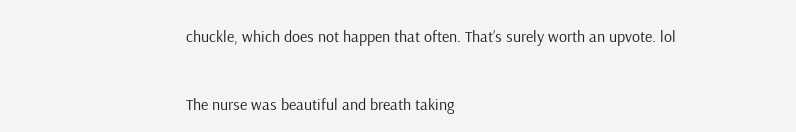chuckle, which does not happen that often. That’s surely worth an upvote. lol


The nurse was beautiful and breath taking